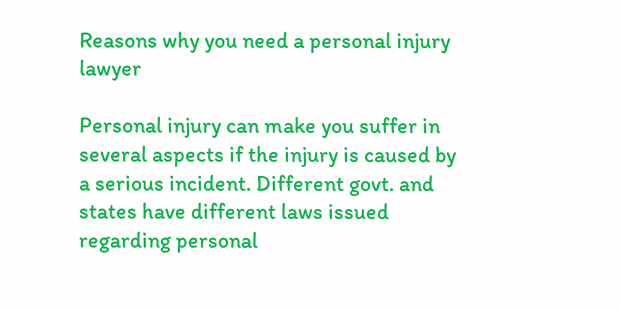Reasons why you need a personal injury lawyer

Personal injury can make you suffer in several aspects if the injury is caused by a serious incident. Different govt. and states have different laws issued regarding personal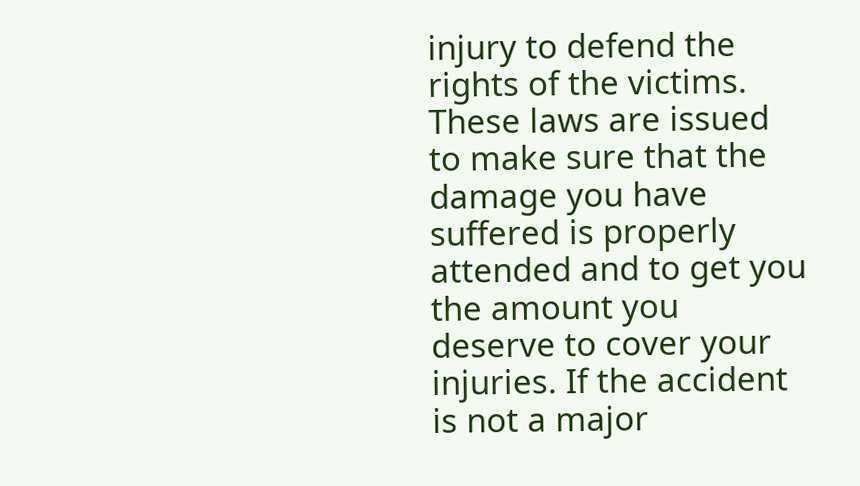injury to defend the rights of the victims. These laws are issued to make sure that the damage you have suffered is properly attended and to get you the amount you deserve to cover your injuries. If the accident is not a major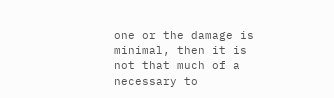one or the damage is minimal, then it is not that much of a necessary to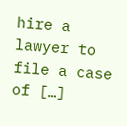hire a lawyer to file a case of […]